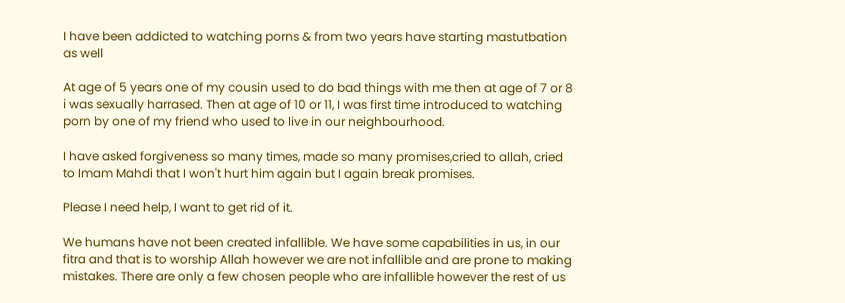I have been addicted to watching porns & from two years have starting mastutbation as well

At age of 5 years one of my cousin used to do bad things with me then at age of 7 or 8 i was sexually harrased. Then at age of 10 or 11, I was first time introduced to watching porn by one of my friend who used to live in our neighbourhood.

I have asked forgiveness so many times, made so many promises,cried to allah, cried to Imam Mahdi that I won't hurt him again but I again break promises.

Please I need help, I want to get rid of it.

We humans have not been created infallible. We have some capabilities in us, in our fitra and that is to worship Allah however we are not infallible and are prone to making mistakes. There are only a few chosen people who are infallible however the rest of us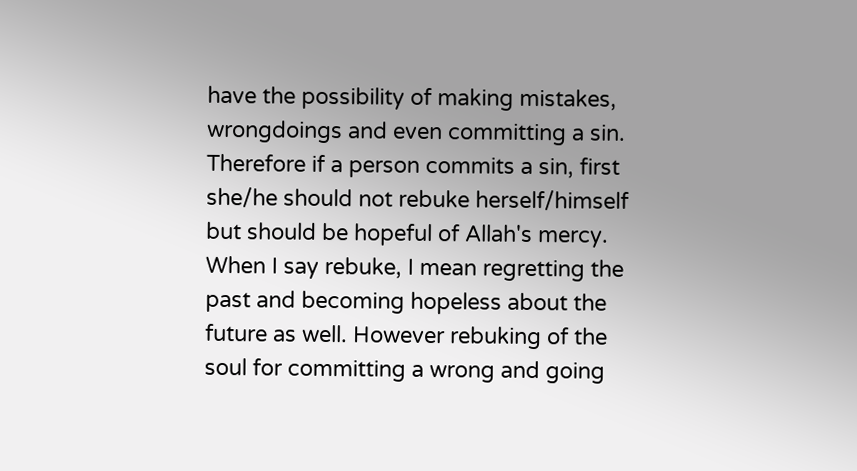have the possibility of making mistakes, wrongdoings and even committing a sin. Therefore if a person commits a sin, first she/he should not rebuke herself/himself but should be hopeful of Allah's mercy. When I say rebuke, I mean regretting the past and becoming hopeless about the future as well. However rebuking of the soul for committing a wrong and going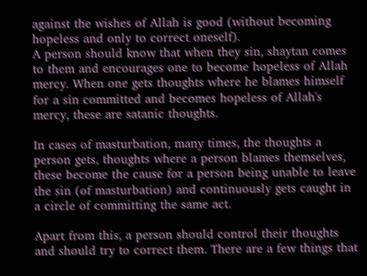against the wishes of Allah is good (without becoming hopeless and only to correct oneself).
A person should know that when they sin, shaytan comes to them and encourages one to become hopeless of Allah mercy. When one gets thoughts where he blames himself for a sin committed and becomes hopeless of Allah's mercy, these are satanic thoughts.

In cases of masturbation, many times, the thoughts a person gets, thoughts where a person blames themselves, these become the cause for a person being unable to leave the sin (of masturbation) and continuously gets caught in a circle of committing the same act.

Apart from this, a person should control their thoughts and should try to correct them. There are a few things that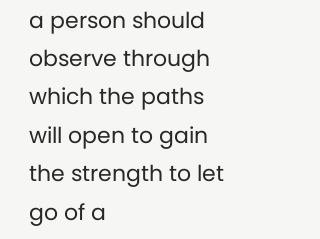a person should observe through which the paths will open to gain the strength to let go of a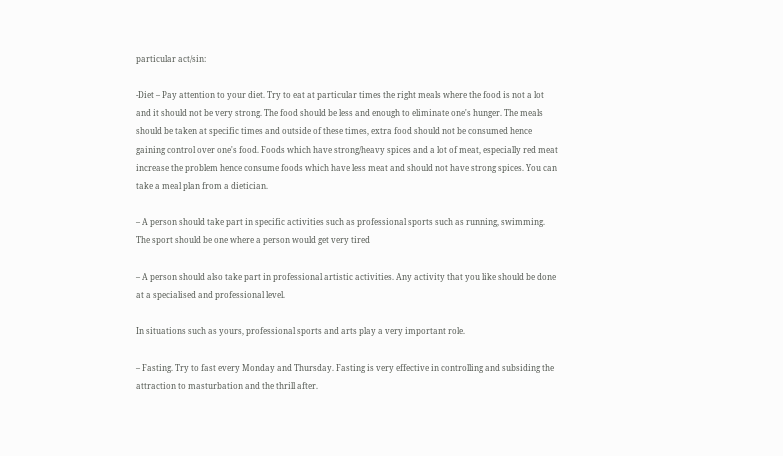particular act/sin:

-Diet – Pay attention to your diet. Try to eat at particular times the right meals where the food is not a lot and it should not be very strong. The food should be less and enough to eliminate one's hunger. The meals should be taken at specific times and outside of these times, extra food should not be consumed hence gaining control over one's food. Foods which have strong/heavy spices and a lot of meat, especially red meat increase the problem hence consume foods which have less meat and should not have strong spices. You can take a meal plan from a dietician.

– A person should take part in specific activities such as professional sports such as running, swimming. The sport should be one where a person would get very tired

– A person should also take part in professional artistic activities. Any activity that you like should be done at a specialised and professional level.

In situations such as yours, professional sports and arts play a very important role.

– Fasting. Try to fast every Monday and Thursday. Fasting is very effective in controlling and subsiding the attraction to masturbation and the thrill after.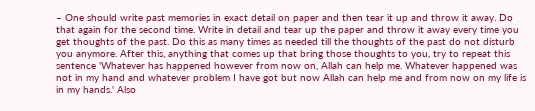– One should write past memories in exact detail on paper and then tear it up and throw it away. Do that again for the second time. Write in detail and tear up the paper and throw it away every time you get thoughts of the past. Do this as many times as needed till the thoughts of the past do not disturb you anymore. After this, anything that comes up that bring those thoughts to you, try to repeat this sentence 'Whatever has happened however from now on, Allah can help me. Whatever happened was not in my hand and whatever problem I have got but now Allah can help me and from now on my life is in my hands.' Also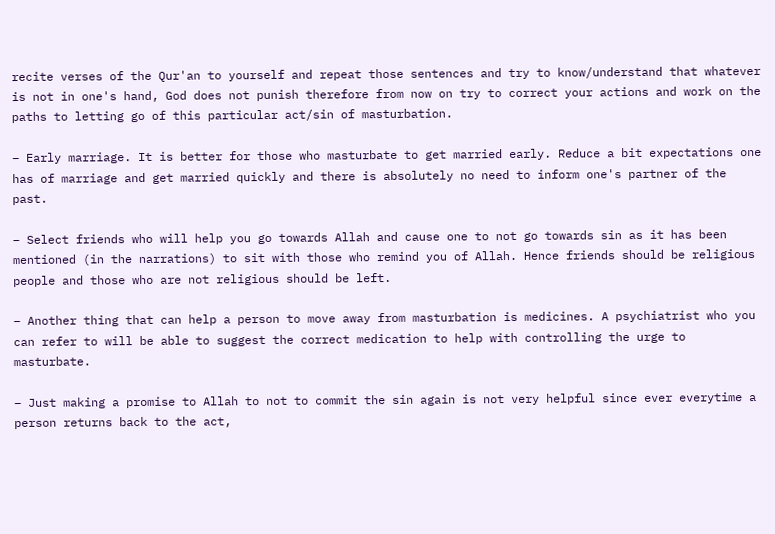recite verses of the Qur'an to yourself and repeat those sentences and try to know/understand that whatever is not in one's hand, God does not punish therefore from now on try to correct your actions and work on the paths to letting go of this particular act/sin of masturbation.

– Early marriage. It is better for those who masturbate to get married early. Reduce a bit expectations one has of marriage and get married quickly and there is absolutely no need to inform one's partner of the past.

– Select friends who will help you go towards Allah and cause one to not go towards sin as it has been mentioned (in the narrations) to sit with those who remind you of Allah. Hence friends should be religious people and those who are not religious should be left.

– Another thing that can help a person to move away from masturbation is medicines. A psychiatrist who you can refer to will be able to suggest the correct medication to help with controlling the urge to masturbate.

– Just making a promise to Allah to not to commit the sin again is not very helpful since ever everytime a person returns back to the act,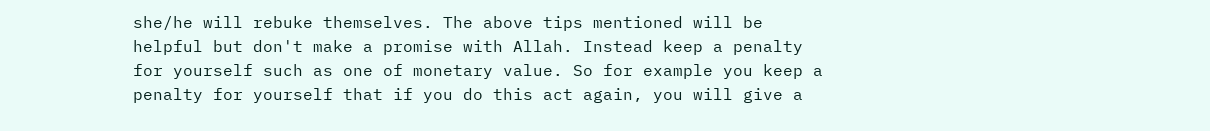she/he will rebuke themselves. The above tips mentioned will be helpful but don't make a promise with Allah. Instead keep a penalty for yourself such as one of monetary value. So for example you keep a penalty for yourself that if you do this act again, you will give a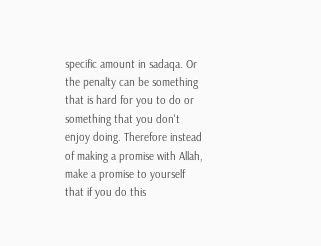specific amount in sadaqa. Or the penalty can be something that is hard for you to do or something that you don't enjoy doing. Therefore instead of making a promise with Allah, make a promise to yourself that if you do this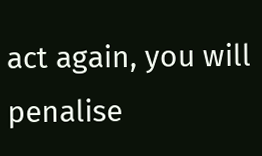act again, you will penalise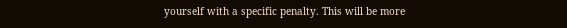yourself with a specific penalty. This will be more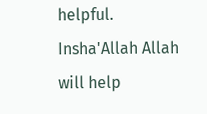helpful. Insha'Allah Allah will help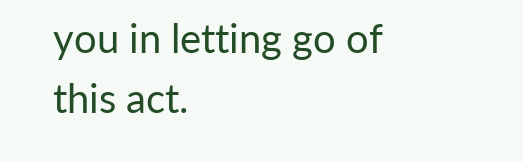you in letting go of this act.